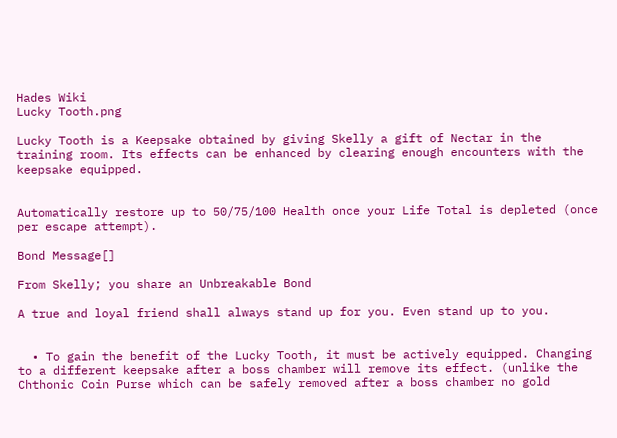Hades Wiki
Lucky Tooth.png

Lucky Tooth is a Keepsake obtained by giving Skelly a gift of Nectar in the training room. Its effects can be enhanced by clearing enough encounters with the keepsake equipped.


Automatically restore up to 50/75/100 Health once your Life Total is depleted (once per escape attempt).

Bond Message[]

From Skelly; you share an Unbreakable Bond

A true and loyal friend shall always stand up for you. Even stand up to you.


  • To gain the benefit of the Lucky Tooth, it must be actively equipped. Changing to a different keepsake after a boss chamber will remove its effect. (unlike the Chthonic Coin Purse which can be safely removed after a boss chamber no gold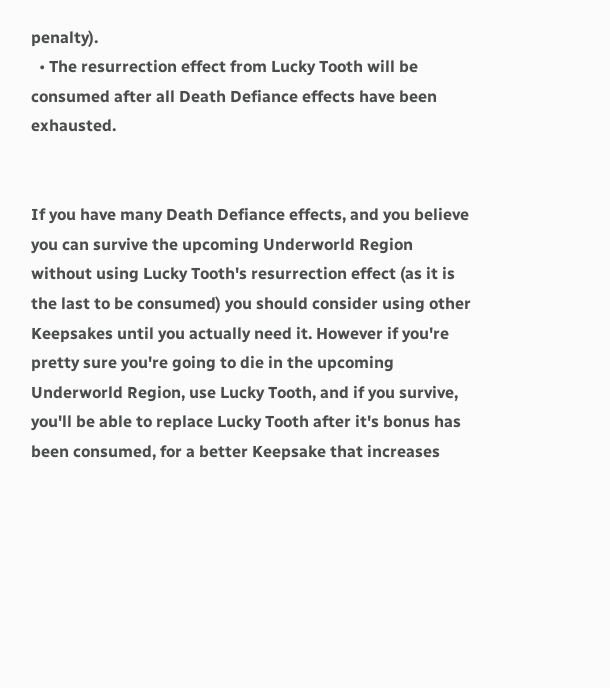penalty).
  • The resurrection effect from Lucky Tooth will be consumed after all Death Defiance effects have been exhausted.


If you have many Death Defiance effects, and you believe you can survive the upcoming Underworld Region without using Lucky Tooth's resurrection effect (as it is the last to be consumed) you should consider using other Keepsakes until you actually need it. However if you're pretty sure you're going to die in the upcoming Underworld Region, use Lucky Tooth, and if you survive, you'll be able to replace Lucky Tooth after it's bonus has been consumed, for a better Keepsake that increases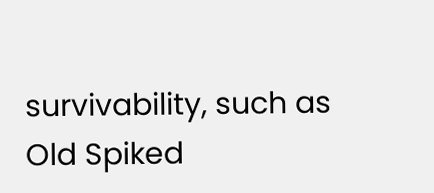survivability, such as Old Spiked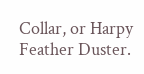Collar, or Harpy Feather Duster.